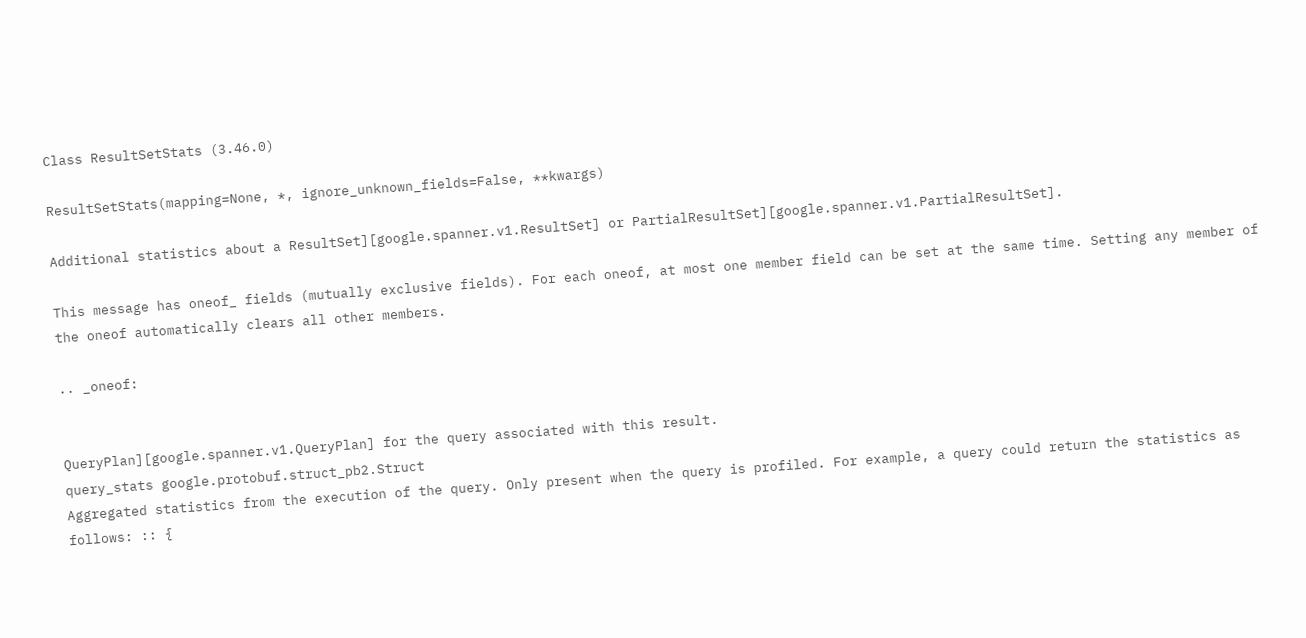Class ResultSetStats (3.46.0)

ResultSetStats(mapping=None, *, ignore_unknown_fields=False, **kwargs)

Additional statistics about a ResultSet][google.spanner.v1.ResultSet] or PartialResultSet][google.spanner.v1.PartialResultSet].

This message has oneof_ fields (mutually exclusive fields). For each oneof, at most one member field can be set at the same time. Setting any member of the oneof automatically clears all other members.

.. _oneof:


QueryPlan][google.spanner.v1.QueryPlan] for the query associated with this result.
query_stats google.protobuf.struct_pb2.Struct
Aggregated statistics from the execution of the query. Only present when the query is profiled. For example, a query could return the statistics as follows: :: {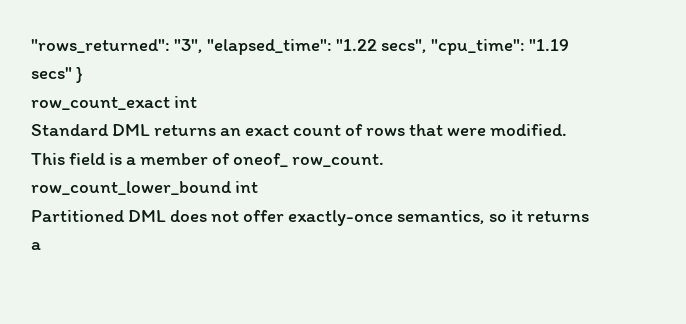"rows_returned": "3", "elapsed_time": "1.22 secs", "cpu_time": "1.19 secs" }
row_count_exact int
Standard DML returns an exact count of rows that were modified. This field is a member of oneof_ row_count.
row_count_lower_bound int
Partitioned DML does not offer exactly-once semantics, so it returns a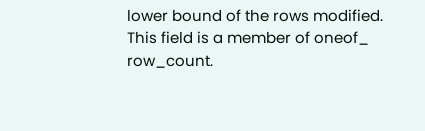lower bound of the rows modified. This field is a member of oneof_ row_count.